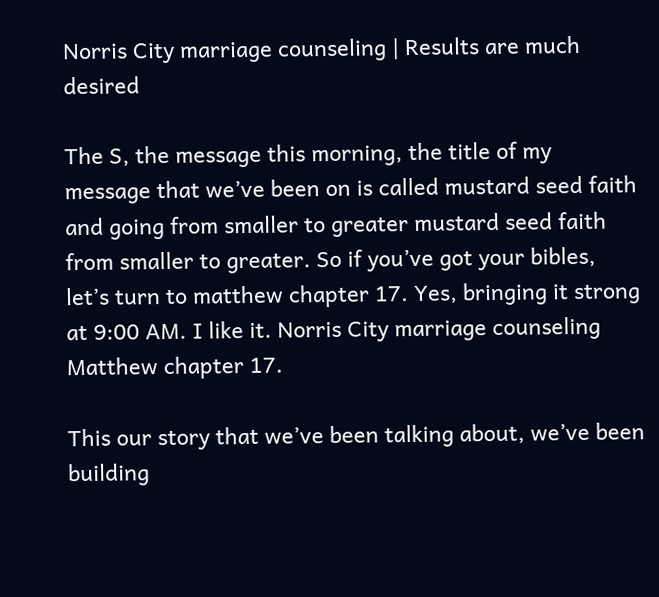Norris City marriage counseling | Results are much desired

The S, the message this morning, the title of my message that we’ve been on is called mustard seed faith and going from smaller to greater mustard seed faith from smaller to greater. So if you’ve got your bibles, let’s turn to matthew chapter 17. Yes, bringing it strong at 9:00 AM. I like it. Norris City marriage counseling Matthew chapter 17.

This our story that we’ve been talking about, we’ve been building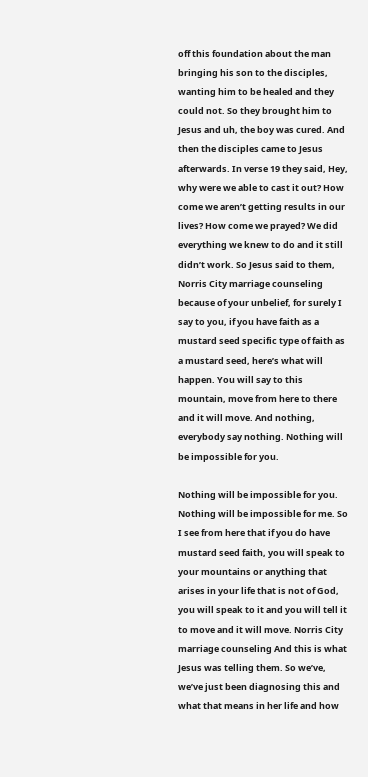off this foundation about the man bringing his son to the disciples, wanting him to be healed and they could not. So they brought him to Jesus and uh, the boy was cured. And then the disciples came to Jesus afterwards. In verse 19 they said, Hey, why were we able to cast it out? How come we aren’t getting results in our lives? How come we prayed? We did everything we knew to do and it still didn’t work. So Jesus said to them, Norris City marriage counseling because of your unbelief, for surely I say to you, if you have faith as a mustard seed specific type of faith as a mustard seed, here’s what will happen. You will say to this mountain, move from here to there and it will move. And nothing, everybody say nothing. Nothing will be impossible for you.

Nothing will be impossible for you. Nothing will be impossible for me. So I see from here that if you do have mustard seed faith, you will speak to your mountains or anything that arises in your life that is not of God, you will speak to it and you will tell it to move and it will move. Norris City marriage counseling And this is what Jesus was telling them. So we’ve, we’ve just been diagnosing this and what that means in her life and how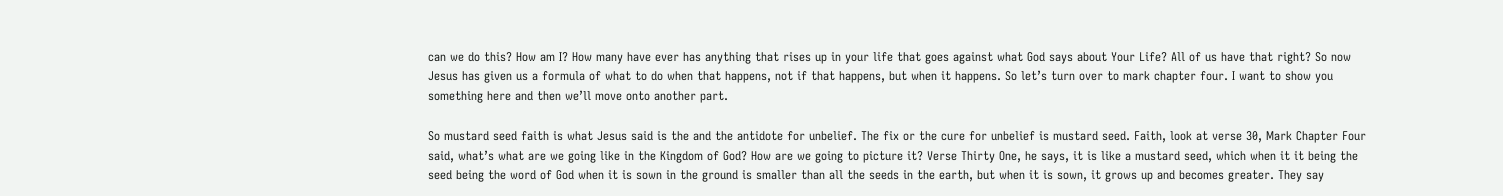can we do this? How am I? How many have ever has anything that rises up in your life that goes against what God says about Your Life? All of us have that right? So now Jesus has given us a formula of what to do when that happens, not if that happens, but when it happens. So let’s turn over to mark chapter four. I want to show you something here and then we’ll move onto another part.

So mustard seed faith is what Jesus said is the and the antidote for unbelief. The fix or the cure for unbelief is mustard seed. Faith, look at verse 30, Mark Chapter Four said, what’s what are we going like in the Kingdom of God? How are we going to picture it? Verse Thirty One, he says, it is like a mustard seed, which when it it being the seed being the word of God when it is sown in the ground is smaller than all the seeds in the earth, but when it is sown, it grows up and becomes greater. They say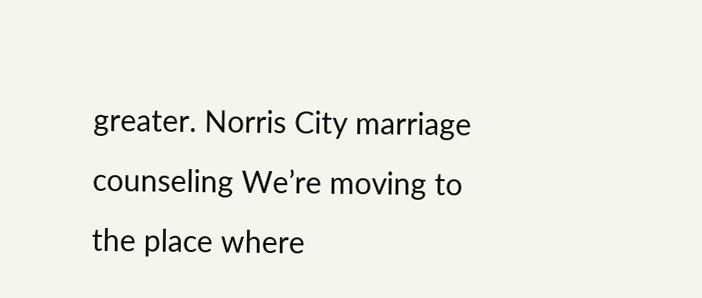greater. Norris City marriage counseling We’re moving to the place where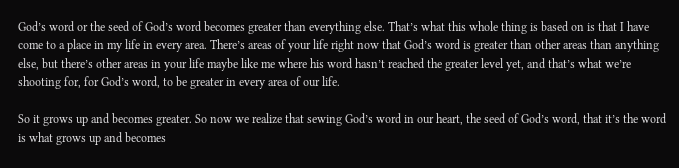God’s word or the seed of God’s word becomes greater than everything else. That’s what this whole thing is based on is that I have come to a place in my life in every area. There’s areas of your life right now that God’s word is greater than other areas than anything else, but there’s other areas in your life maybe like me where his word hasn’t reached the greater level yet, and that’s what we’re shooting for, for God’s word, to be greater in every area of our life.

So it grows up and becomes greater. So now we realize that sewing God’s word in our heart, the seed of God’s word, that it’s the word is what grows up and becomes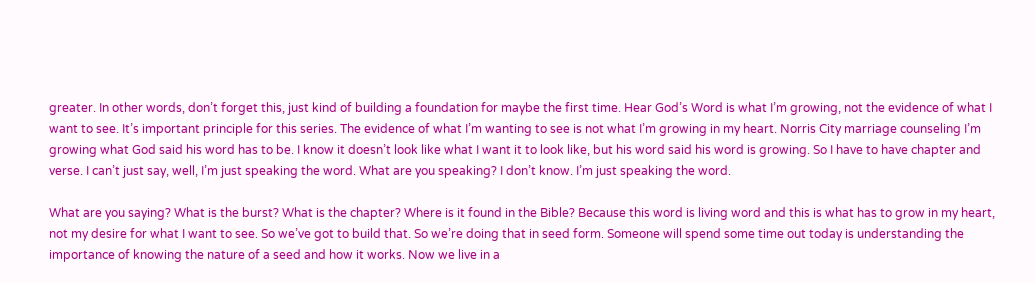greater. In other words, don’t forget this, just kind of building a foundation for maybe the first time. Hear God’s Word is what I’m growing, not the evidence of what I want to see. It’s important principle for this series. The evidence of what I’m wanting to see is not what I’m growing in my heart. Norris City marriage counseling I’m growing what God said his word has to be. I know it doesn’t look like what I want it to look like, but his word said his word is growing. So I have to have chapter and verse. I can’t just say, well, I’m just speaking the word. What are you speaking? I don’t know. I’m just speaking the word.

What are you saying? What is the burst? What is the chapter? Where is it found in the Bible? Because this word is living word and this is what has to grow in my heart, not my desire for what I want to see. So we’ve got to build that. So we’re doing that in seed form. Someone will spend some time out today is understanding the importance of knowing the nature of a seed and how it works. Now we live in a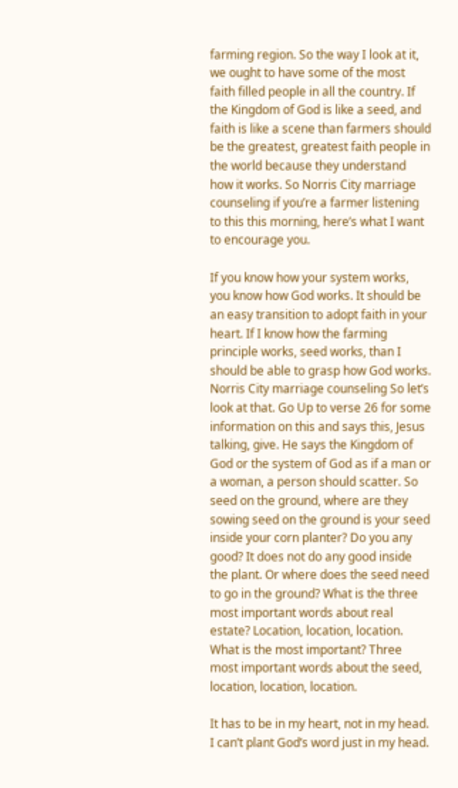farming region. So the way I look at it, we ought to have some of the most faith filled people in all the country. If the Kingdom of God is like a seed, and faith is like a scene than farmers should be the greatest, greatest faith people in the world because they understand how it works. So Norris City marriage counseling if you’re a farmer listening to this this morning, here’s what I want to encourage you.

If you know how your system works, you know how God works. It should be an easy transition to adopt faith in your heart. If I know how the farming principle works, seed works, than I should be able to grasp how God works. Norris City marriage counseling So let’s look at that. Go Up to verse 26 for some information on this and says this, Jesus talking, give. He says the Kingdom of God or the system of God as if a man or a woman, a person should scatter. So seed on the ground, where are they sowing seed on the ground is your seed inside your corn planter? Do you any good? It does not do any good inside the plant. Or where does the seed need to go in the ground? What is the three most important words about real estate? Location, location, location. What is the most important? Three most important words about the seed, location, location, location.

It has to be in my heart, not in my head. I can’t plant God’s word just in my head.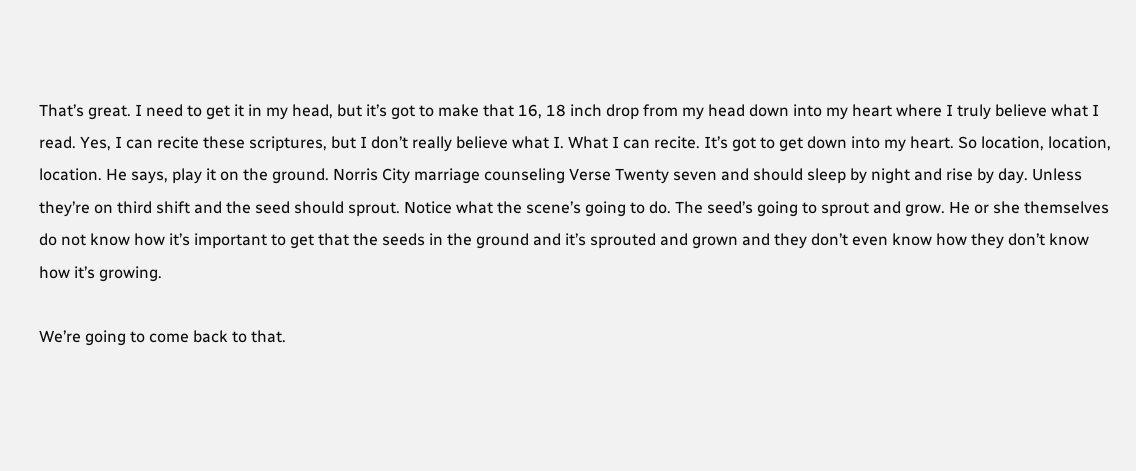That’s great. I need to get it in my head, but it’s got to make that 16, 18 inch drop from my head down into my heart where I truly believe what I read. Yes, I can recite these scriptures, but I don’t really believe what I. What I can recite. It’s got to get down into my heart. So location, location, location. He says, play it on the ground. Norris City marriage counseling Verse Twenty seven and should sleep by night and rise by day. Unless they’re on third shift and the seed should sprout. Notice what the scene’s going to do. The seed’s going to sprout and grow. He or she themselves do not know how it’s important to get that the seeds in the ground and it’s sprouted and grown and they don’t even know how they don’t know how it’s growing.

We’re going to come back to that.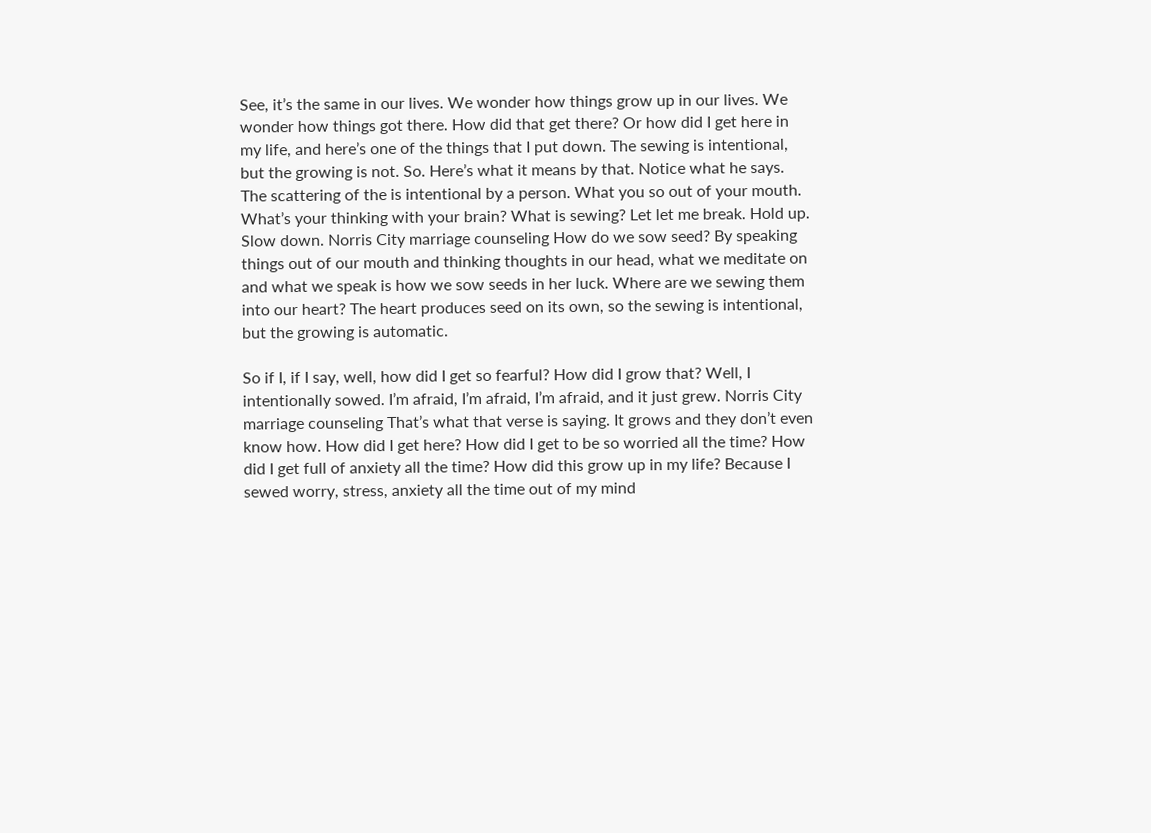See, it’s the same in our lives. We wonder how things grow up in our lives. We wonder how things got there. How did that get there? Or how did I get here in my life, and here’s one of the things that I put down. The sewing is intentional, but the growing is not. So. Here’s what it means by that. Notice what he says. The scattering of the is intentional by a person. What you so out of your mouth. What’s your thinking with your brain? What is sewing? Let let me break. Hold up. Slow down. Norris City marriage counseling How do we sow seed? By speaking things out of our mouth and thinking thoughts in our head, what we meditate on and what we speak is how we sow seeds in her luck. Where are we sewing them into our heart? The heart produces seed on its own, so the sewing is intentional, but the growing is automatic.

So if I, if I say, well, how did I get so fearful? How did I grow that? Well, I intentionally sowed. I’m afraid, I’m afraid, I’m afraid, and it just grew. Norris City marriage counseling That’s what that verse is saying. It grows and they don’t even know how. How did I get here? How did I get to be so worried all the time? How did I get full of anxiety all the time? How did this grow up in my life? Because I sewed worry, stress, anxiety all the time out of my mind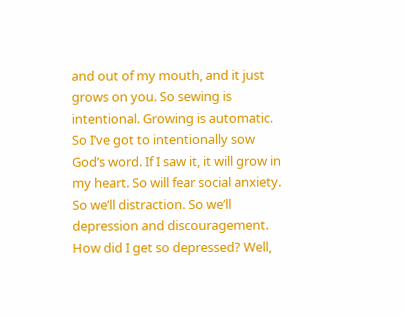and out of my mouth, and it just grows on you. So sewing is intentional. Growing is automatic. So I’ve got to intentionally sow God’s word. If I saw it, it will grow in my heart. So will fear social anxiety. So we’ll distraction. So we’ll depression and discouragement. How did I get so depressed? Well,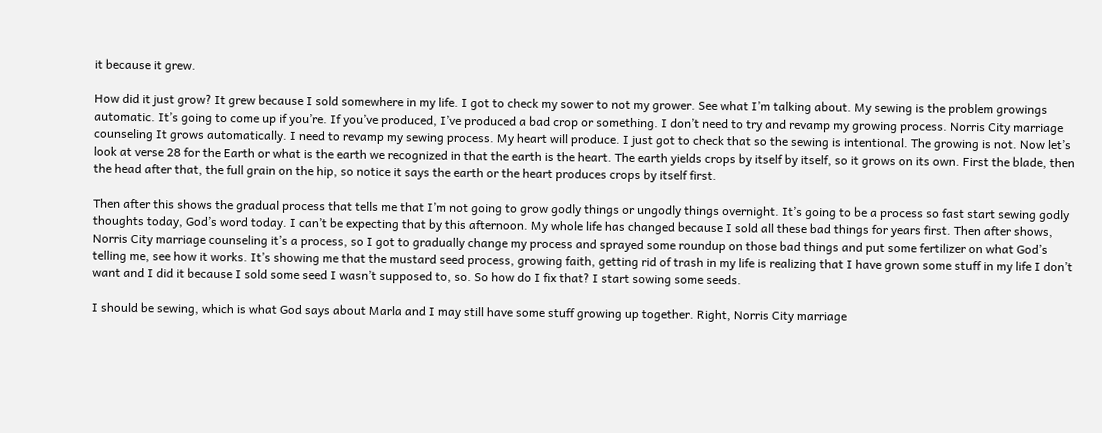it because it grew.

How did it just grow? It grew because I sold somewhere in my life. I got to check my sower to not my grower. See what I’m talking about. My sewing is the problem growings automatic. It’s going to come up if you’re. If you’ve produced, I’ve produced a bad crop or something. I don’t need to try and revamp my growing process. Norris City marriage counseling It grows automatically. I need to revamp my sewing process. My heart will produce. I just got to check that so the sewing is intentional. The growing is not. Now let’s look at verse 28 for the Earth or what is the earth we recognized in that the earth is the heart. The earth yields crops by itself by itself, so it grows on its own. First the blade, then the head after that, the full grain on the hip, so notice it says the earth or the heart produces crops by itself first.

Then after this shows the gradual process that tells me that I’m not going to grow godly things or ungodly things overnight. It’s going to be a process so fast start sewing godly thoughts today, God’s word today. I can’t be expecting that by this afternoon. My whole life has changed because I sold all these bad things for years first. Then after shows, Norris City marriage counseling it’s a process, so I got to gradually change my process and sprayed some roundup on those bad things and put some fertilizer on what God’s telling me, see how it works. It’s showing me that the mustard seed process, growing faith, getting rid of trash in my life is realizing that I have grown some stuff in my life I don’t want and I did it because I sold some seed I wasn’t supposed to, so. So how do I fix that? I start sowing some seeds.

I should be sewing, which is what God says about Marla and I may still have some stuff growing up together. Right, Norris City marriage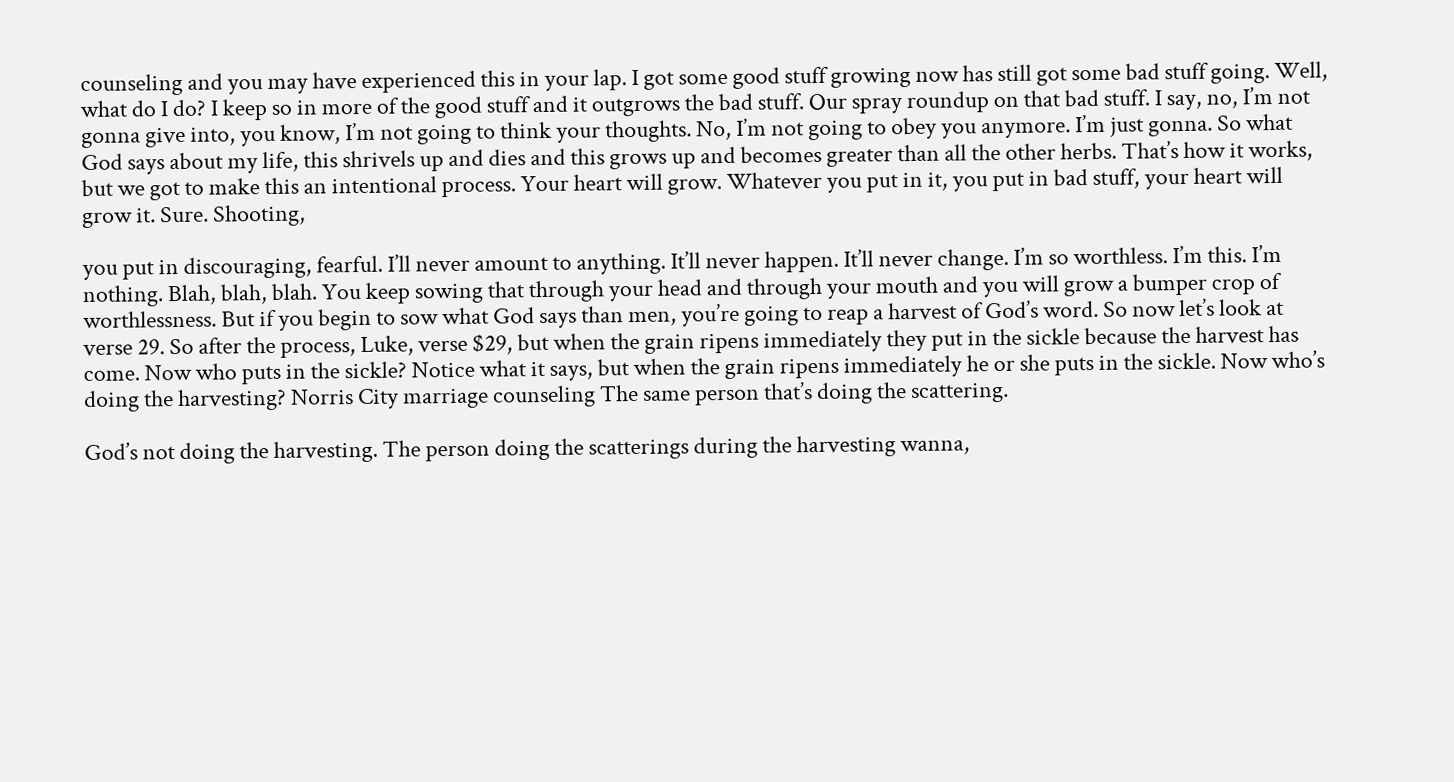counseling and you may have experienced this in your lap. I got some good stuff growing now has still got some bad stuff going. Well, what do I do? I keep so in more of the good stuff and it outgrows the bad stuff. Our spray roundup on that bad stuff. I say, no, I’m not gonna give into, you know, I’m not going to think your thoughts. No, I’m not going to obey you anymore. I’m just gonna. So what God says about my life, this shrivels up and dies and this grows up and becomes greater than all the other herbs. That’s how it works, but we got to make this an intentional process. Your heart will grow. Whatever you put in it, you put in bad stuff, your heart will grow it. Sure. Shooting,

you put in discouraging, fearful. I’ll never amount to anything. It’ll never happen. It’ll never change. I’m so worthless. I’m this. I’m nothing. Blah, blah, blah. You keep sowing that through your head and through your mouth and you will grow a bumper crop of worthlessness. But if you begin to sow what God says than men, you’re going to reap a harvest of God’s word. So now let’s look at verse 29. So after the process, Luke, verse $29, but when the grain ripens immediately they put in the sickle because the harvest has come. Now who puts in the sickle? Notice what it says, but when the grain ripens immediately he or she puts in the sickle. Now who’s doing the harvesting? Norris City marriage counseling The same person that’s doing the scattering.

God’s not doing the harvesting. The person doing the scatterings during the harvesting wanna,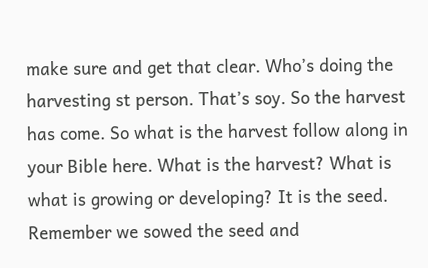make sure and get that clear. Who’s doing the harvesting st person. That’s soy. So the harvest has come. So what is the harvest follow along in your Bible here. What is the harvest? What is what is growing or developing? It is the seed. Remember we sowed the seed and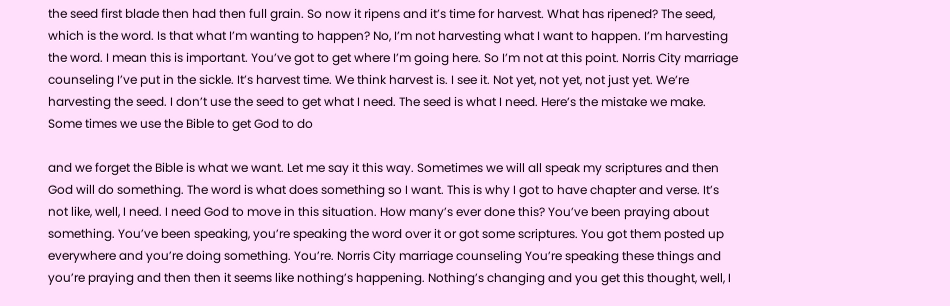the seed first blade then had then full grain. So now it ripens and it’s time for harvest. What has ripened? The seed, which is the word. Is that what I’m wanting to happen? No, I’m not harvesting what I want to happen. I’m harvesting the word. I mean this is important. You’ve got to get where I’m going here. So I’m not at this point. Norris City marriage counseling I’ve put in the sickle. It’s harvest time. We think harvest is. I see it. Not yet, not yet, not just yet. We’re harvesting the seed. I don’t use the seed to get what I need. The seed is what I need. Here’s the mistake we make. Some times we use the Bible to get God to do

and we forget the Bible is what we want. Let me say it this way. Sometimes we will all speak my scriptures and then God will do something. The word is what does something so I want. This is why I got to have chapter and verse. It’s not like, well, I need. I need God to move in this situation. How many’s ever done this? You’ve been praying about something. You’ve been speaking, you’re speaking the word over it or got some scriptures. You got them posted up everywhere and you’re doing something. You’re. Norris City marriage counseling You’re speaking these things and you’re praying and then then it seems like nothing’s happening. Nothing’s changing and you get this thought, well, I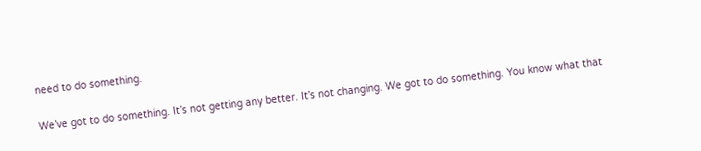need to do something.

We’ve got to do something. It’s not getting any better. It’s not changing. We got to do something. You know what that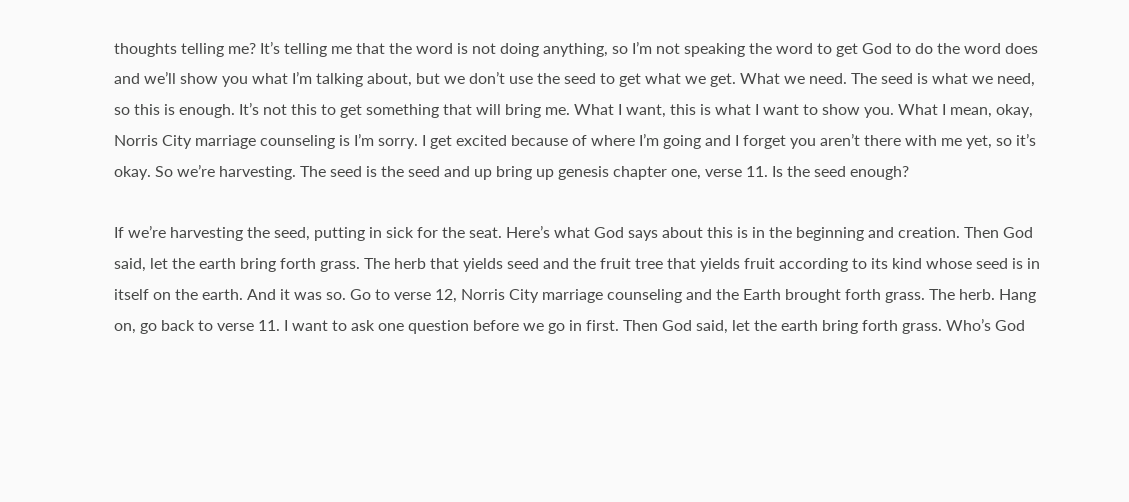thoughts telling me? It’s telling me that the word is not doing anything, so I’m not speaking the word to get God to do the word does and we’ll show you what I’m talking about, but we don’t use the seed to get what we get. What we need. The seed is what we need, so this is enough. It’s not this to get something that will bring me. What I want, this is what I want to show you. What I mean, okay, Norris City marriage counseling is I’m sorry. I get excited because of where I’m going and I forget you aren’t there with me yet, so it’s okay. So we’re harvesting. The seed is the seed and up bring up genesis chapter one, verse 11. Is the seed enough?

If we’re harvesting the seed, putting in sick for the seat. Here’s what God says about this is in the beginning and creation. Then God said, let the earth bring forth grass. The herb that yields seed and the fruit tree that yields fruit according to its kind whose seed is in itself on the earth. And it was so. Go to verse 12, Norris City marriage counseling and the Earth brought forth grass. The herb. Hang on, go back to verse 11. I want to ask one question before we go in first. Then God said, let the earth bring forth grass. Who’s God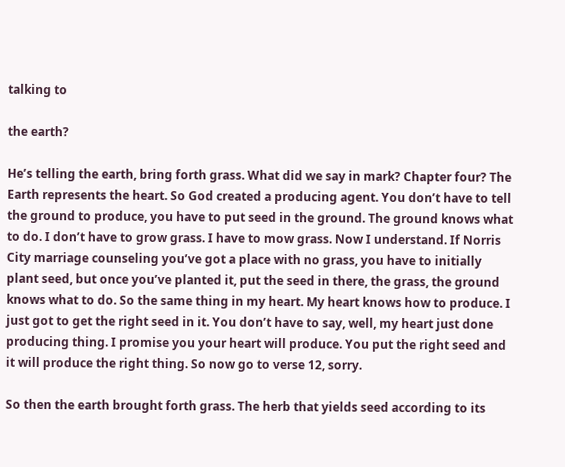talking to

the earth?

He’s telling the earth, bring forth grass. What did we say in mark? Chapter four? The Earth represents the heart. So God created a producing agent. You don’t have to tell the ground to produce, you have to put seed in the ground. The ground knows what to do. I don’t have to grow grass. I have to mow grass. Now I understand. If Norris City marriage counseling you’ve got a place with no grass, you have to initially plant seed, but once you’ve planted it, put the seed in there, the grass, the ground knows what to do. So the same thing in my heart. My heart knows how to produce. I just got to get the right seed in it. You don’t have to say, well, my heart just done producing thing. I promise you your heart will produce. You put the right seed and it will produce the right thing. So now go to verse 12, sorry.

So then the earth brought forth grass. The herb that yields seed according to its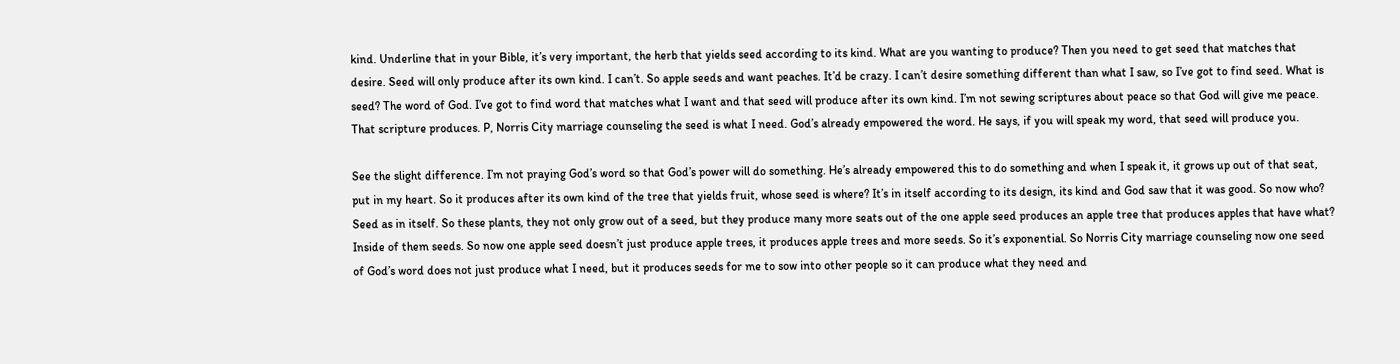kind. Underline that in your Bible, it’s very important, the herb that yields seed according to its kind. What are you wanting to produce? Then you need to get seed that matches that desire. Seed will only produce after its own kind. I can’t. So apple seeds and want peaches. It’d be crazy. I can’t desire something different than what I saw, so I’ve got to find seed. What is seed? The word of God. I’ve got to find word that matches what I want and that seed will produce after its own kind. I’m not sewing scriptures about peace so that God will give me peace. That scripture produces. P, Norris City marriage counseling the seed is what I need. God’s already empowered the word. He says, if you will speak my word, that seed will produce you.

See the slight difference. I’m not praying God’s word so that God’s power will do something. He’s already empowered this to do something and when I speak it, it grows up out of that seat, put in my heart. So it produces after its own kind of the tree that yields fruit, whose seed is where? It’s in itself according to its design, its kind and God saw that it was good. So now who? Seed as in itself. So these plants, they not only grow out of a seed, but they produce many more seats out of the one apple seed produces an apple tree that produces apples that have what? Inside of them seeds. So now one apple seed doesn’t just produce apple trees, it produces apple trees and more seeds. So it’s exponential. So Norris City marriage counseling now one seed of God’s word does not just produce what I need, but it produces seeds for me to sow into other people so it can produce what they need and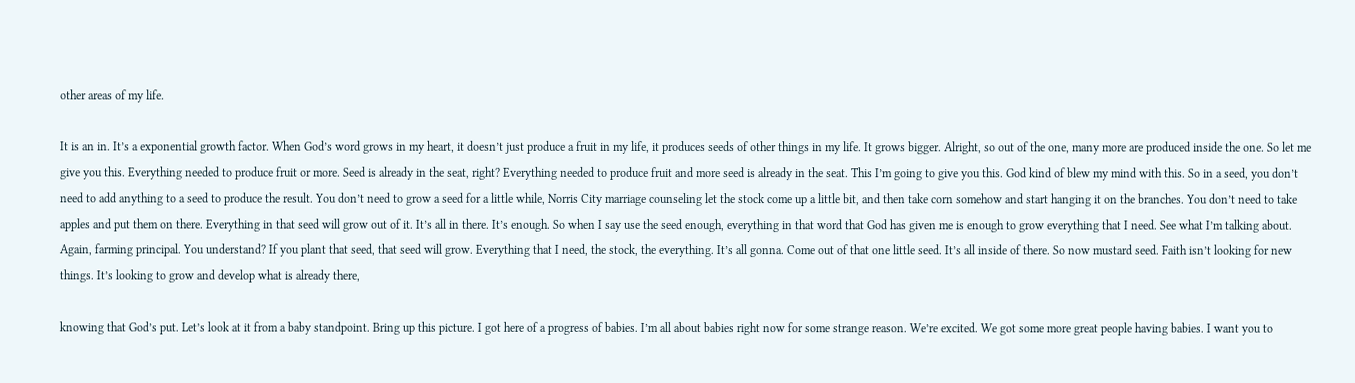other areas of my life.

It is an in. It’s a exponential growth factor. When God’s word grows in my heart, it doesn’t just produce a fruit in my life, it produces seeds of other things in my life. It grows bigger. Alright, so out of the one, many more are produced inside the one. So let me give you this. Everything needed to produce fruit or more. Seed is already in the seat, right? Everything needed to produce fruit and more seed is already in the seat. This I’m going to give you this. God kind of blew my mind with this. So in a seed, you don’t need to add anything to a seed to produce the result. You don’t need to grow a seed for a little while, Norris City marriage counseling let the stock come up a little bit, and then take corn somehow and start hanging it on the branches. You don’t need to take apples and put them on there. Everything in that seed will grow out of it. It’s all in there. It’s enough. So when I say use the seed enough, everything in that word that God has given me is enough to grow everything that I need. See what I’m talking about. Again, farming principal. You understand? If you plant that seed, that seed will grow. Everything that I need, the stock, the everything. It’s all gonna. Come out of that one little seed. It’s all inside of there. So now mustard seed. Faith isn’t looking for new things. It’s looking to grow and develop what is already there,

knowing that God’s put. Let’s look at it from a baby standpoint. Bring up this picture. I got here of a progress of babies. I’m all about babies right now for some strange reason. We’re excited. We got some more great people having babies. I want you to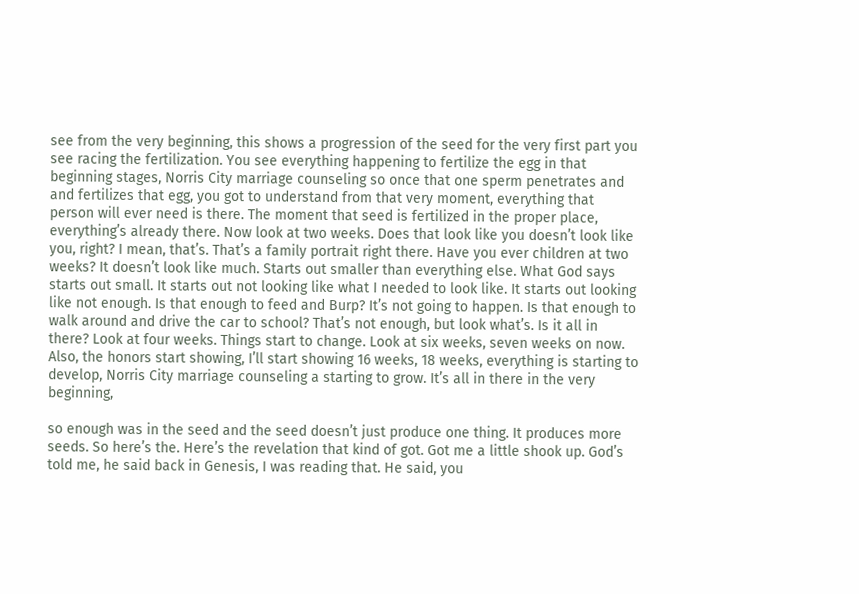see from the very beginning, this shows a progression of the seed for the very first part you see racing the fertilization. You see everything happening to fertilize the egg in that beginning stages, Norris City marriage counseling so once that one sperm penetrates and and fertilizes that egg, you got to understand from that very moment, everything that person will ever need is there. The moment that seed is fertilized in the proper place, everything’s already there. Now look at two weeks. Does that look like you doesn’t look like you, right? I mean, that’s. That’s a family portrait right there. Have you ever children at two weeks? It doesn’t look like much. Starts out smaller than everything else. What God says starts out small. It starts out not looking like what I needed to look like. It starts out looking like not enough. Is that enough to feed and Burp? It’s not going to happen. Is that enough to walk around and drive the car to school? That’s not enough, but look what’s. Is it all in there? Look at four weeks. Things start to change. Look at six weeks, seven weeks on now. Also, the honors start showing, I’ll start showing 16 weeks, 18 weeks, everything is starting to develop, Norris City marriage counseling a starting to grow. It’s all in there in the very beginning,

so enough was in the seed and the seed doesn’t just produce one thing. It produces more seeds. So here’s the. Here’s the revelation that kind of got. Got me a little shook up. God’s told me, he said back in Genesis, I was reading that. He said, you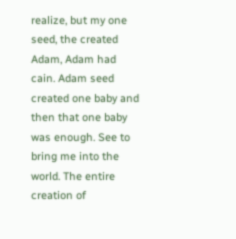realize, but my one seed, the created Adam, Adam had cain. Adam seed created one baby and then that one baby was enough. See to bring me into the world. The entire creation of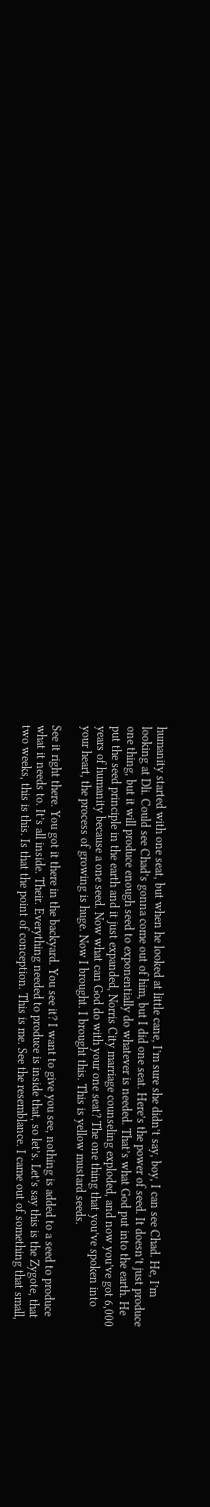humanity started with one seat, but when he looked at little cane, I’m sure she didn’t say, boy, I can see Chad. He, I’m looking at Dli. Could see Chad’s gonna come out of him, but I did one seat. Here’s the power of seed. It doesn’t just produce one thing, but it will produce enough seed to exponentially do whatever is needed. That’s what God put into the earth. He put the seed principle in the earth and it just expanded, Norris City marriage counseling exploded, and now you’ve got 6,000 years of humanity because a one seed. Now what can God do with your one seat? The one thing that you’ve spoken into your heart, the process of growing is huge. Now I brought. I brought this. This is yellow mustard seeds.

See it right there. You got it there in the backyard. You see it? I want to give you see, nothing is added to a seed to produce what it needs to. It’s all inside. Their. Everything needed to produce is inside that, so let’s. Let’s say this is the Zygote, that two weeks, this is this. Is that the point of conception. This is me. See the resemblance. I came out of something that small,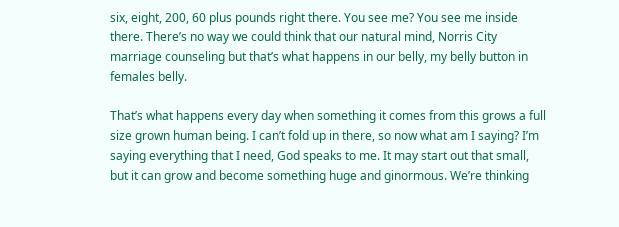six, eight, 200, 60 plus pounds right there. You see me? You see me inside there. There’s no way we could think that our natural mind, Norris City marriage counseling but that’s what happens in our belly, my belly button in females belly.

That’s what happens every day when something it comes from this grows a full size grown human being. I can’t fold up in there, so now what am I saying? I’m saying everything that I need, God speaks to me. It may start out that small, but it can grow and become something huge and ginormous. We’re thinking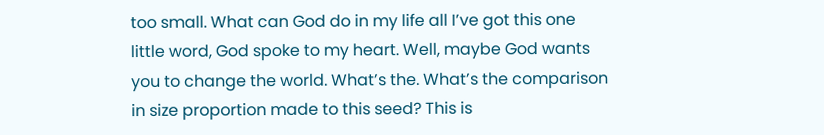too small. What can God do in my life all I’ve got this one little word, God spoke to my heart. Well, maybe God wants you to change the world. What’s the. What’s the comparison in size proportion made to this seed? This is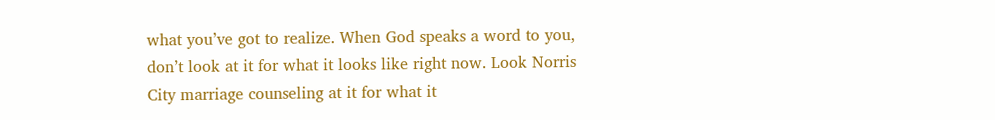what you’ve got to realize. When God speaks a word to you, don’t look at it for what it looks like right now. Look Norris City marriage counseling at it for what it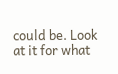could be. Look at it for what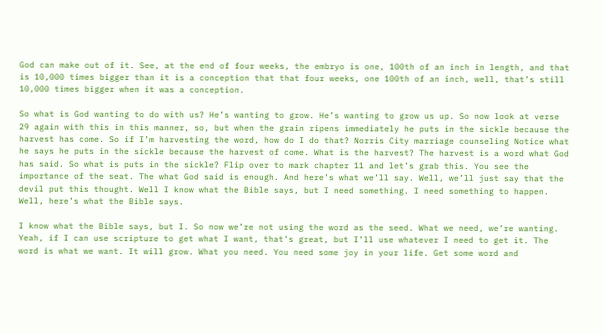God can make out of it. See, at the end of four weeks, the embryo is one, 100th of an inch in length, and that is 10,000 times bigger than it is a conception that that four weeks, one 100th of an inch, well, that’s still 10,000 times bigger when it was a conception.

So what is God wanting to do with us? He’s wanting to grow. He’s wanting to grow us up. So now look at verse 29 again with this in this manner, so, but when the grain ripens immediately he puts in the sickle because the harvest has come. So if I’m harvesting the word, how do I do that? Norris City marriage counseling Notice what he says he puts in the sickle because the harvest of come. What is the harvest? The harvest is a word what God has said. So what is puts in the sickle? Flip over to mark chapter 11 and let’s grab this. You see the importance of the seat. The what God said is enough. And here’s what we’ll say. Well, we’ll just say that the devil put this thought. Well I know what the Bible says, but I need something. I need something to happen. Well, here’s what the Bible says.

I know what the Bible says, but I. So now we’re not using the word as the seed. What we need, we’re wanting. Yeah, if I can use scripture to get what I want, that’s great, but I’ll use whatever I need to get it. The word is what we want. It will grow. What you need. You need some joy in your life. Get some word and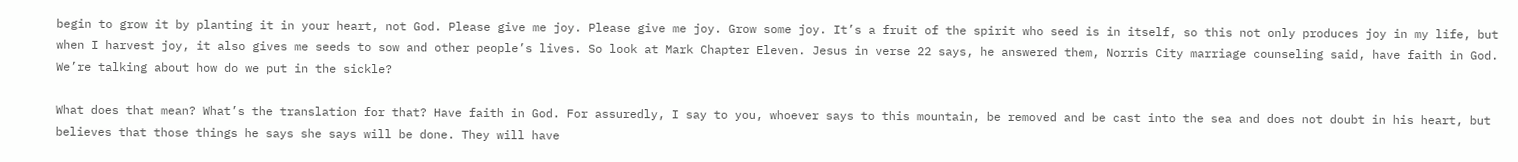begin to grow it by planting it in your heart, not God. Please give me joy. Please give me joy. Grow some joy. It’s a fruit of the spirit who seed is in itself, so this not only produces joy in my life, but when I harvest joy, it also gives me seeds to sow and other people’s lives. So look at Mark Chapter Eleven. Jesus in verse 22 says, he answered them, Norris City marriage counseling said, have faith in God. We’re talking about how do we put in the sickle?

What does that mean? What’s the translation for that? Have faith in God. For assuredly, I say to you, whoever says to this mountain, be removed and be cast into the sea and does not doubt in his heart, but believes that those things he says she says will be done. They will have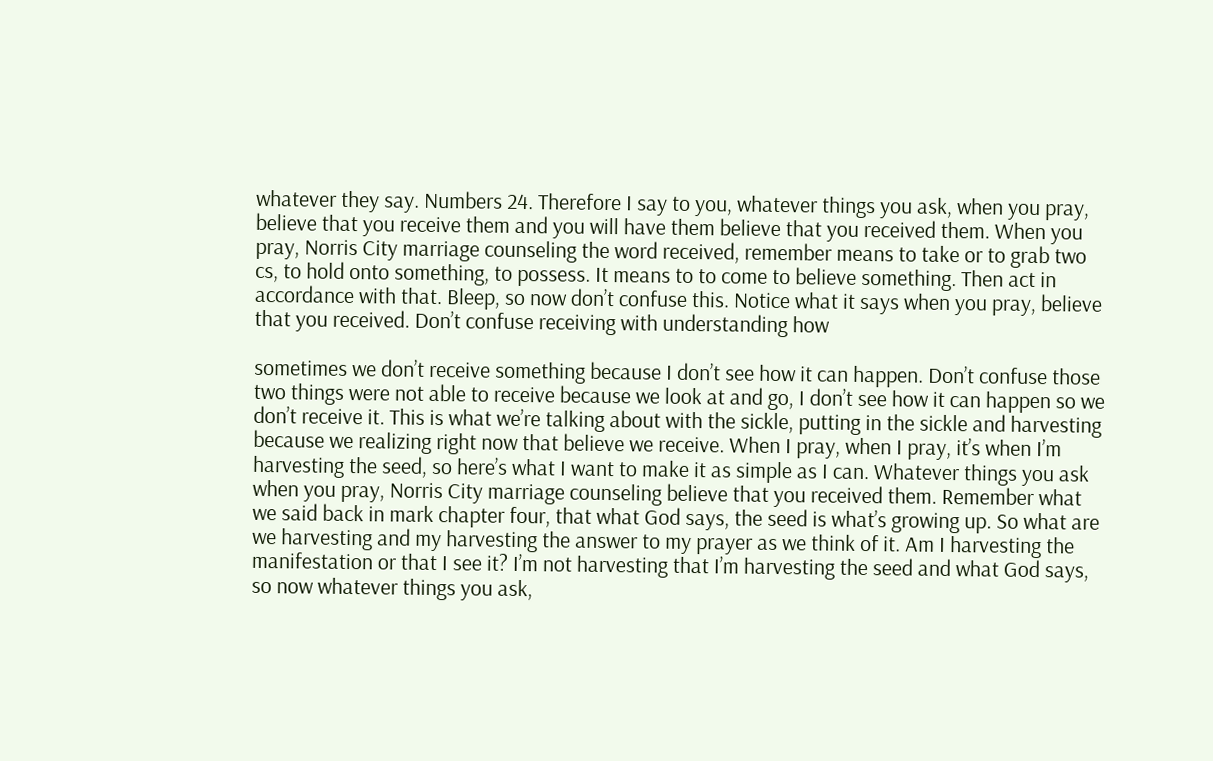whatever they say. Numbers 24. Therefore I say to you, whatever things you ask, when you pray, believe that you receive them and you will have them believe that you received them. When you pray, Norris City marriage counseling the word received, remember means to take or to grab two cs, to hold onto something, to possess. It means to to come to believe something. Then act in accordance with that. Bleep, so now don’t confuse this. Notice what it says when you pray, believe that you received. Don’t confuse receiving with understanding how

sometimes we don’t receive something because I don’t see how it can happen. Don’t confuse those two things were not able to receive because we look at and go, I don’t see how it can happen so we don’t receive it. This is what we’re talking about with the sickle, putting in the sickle and harvesting because we realizing right now that believe we receive. When I pray, when I pray, it’s when I’m harvesting the seed, so here’s what I want to make it as simple as I can. Whatever things you ask when you pray, Norris City marriage counseling believe that you received them. Remember what we said back in mark chapter four, that what God says, the seed is what’s growing up. So what are we harvesting and my harvesting the answer to my prayer as we think of it. Am I harvesting the manifestation or that I see it? I’m not harvesting that I’m harvesting the seed and what God says, so now whatever things you ask,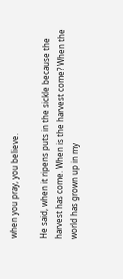when you pray, you believe.

He said, when it ripens puts in the sickle because the harvest has come. When is the harvest come? When the world has grown up in my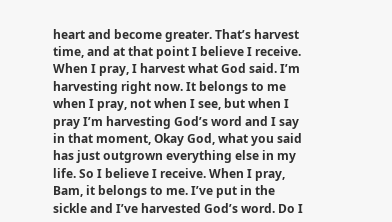heart and become greater. That’s harvest time, and at that point I believe I receive. When I pray, I harvest what God said. I’m harvesting right now. It belongs to me when I pray, not when I see, but when I pray I’m harvesting God’s word and I say in that moment, Okay God, what you said has just outgrown everything else in my life. So I believe I receive. When I pray, Bam, it belongs to me. I’ve put in the sickle and I’ve harvested God’s word. Do I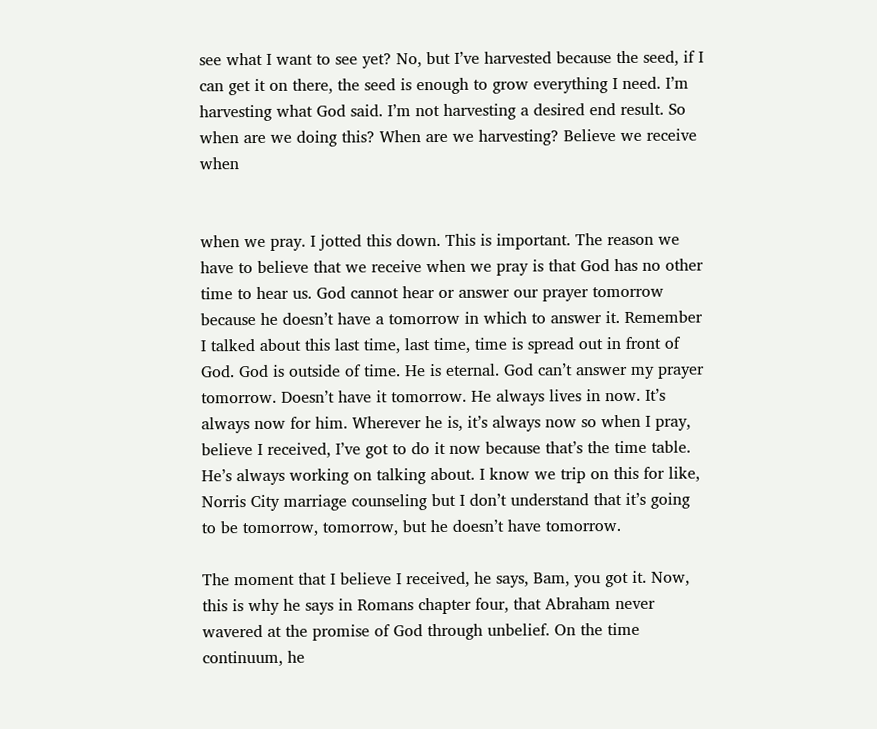see what I want to see yet? No, but I’ve harvested because the seed, if I can get it on there, the seed is enough to grow everything I need. I’m harvesting what God said. I’m not harvesting a desired end result. So when are we doing this? When are we harvesting? Believe we receive when


when we pray. I jotted this down. This is important. The reason we have to believe that we receive when we pray is that God has no other time to hear us. God cannot hear or answer our prayer tomorrow because he doesn’t have a tomorrow in which to answer it. Remember I talked about this last time, last time, time is spread out in front of God. God is outside of time. He is eternal. God can’t answer my prayer tomorrow. Doesn’t have it tomorrow. He always lives in now. It’s always now for him. Wherever he is, it’s always now so when I pray, believe I received, I’ve got to do it now because that’s the time table. He’s always working on talking about. I know we trip on this for like, Norris City marriage counseling but I don’t understand that it’s going to be tomorrow, tomorrow, but he doesn’t have tomorrow.

The moment that I believe I received, he says, Bam, you got it. Now, this is why he says in Romans chapter four, that Abraham never wavered at the promise of God through unbelief. On the time continuum, he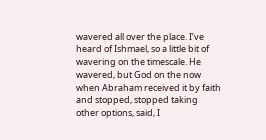wavered all over the place. I’ve heard of Ishmael, so a little bit of wavering on the timescale. He wavered, but God on the now when Abraham received it by faith and stopped, stopped taking other options, said, I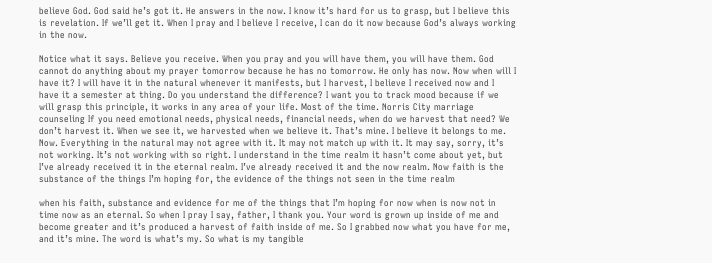believe God. God said he’s got it. He answers in the now. I know it’s hard for us to grasp, but I believe this is revelation. If we’ll get it. When I pray and I believe I receive, I can do it now because God’s always working in the now.

Notice what it says. Believe you receive. When you pray and you will have them, you will have them. God cannot do anything about my prayer tomorrow because he has no tomorrow. He only has now. Now when will I have it? I will have it in the natural whenever it manifests, but I harvest, I believe I received now and I have it a semester at thing. Do you understand the difference? I want you to track mood because if we will grasp this principle, it works in any area of your life. Most of the time. Norris City marriage counseling If you need emotional needs, physical needs, financial needs, when do we harvest that need? We don’t harvest it. When we see it, we harvested when we believe it. That’s mine. I believe it belongs to me. Now. Everything in the natural may not agree with it. It may not match up with it. It may say, sorry, it’s not working. It’s not working with so right. I understand in the time realm it hasn’t come about yet, but I’ve already received it in the eternal realm. I’ve already received it and the now realm. Now faith is the substance of the things I’m hoping for, the evidence of the things not seen in the time realm

when his faith, substance and evidence for me of the things that I’m hoping for now when is now not in time now as an eternal. So when I pray I say, father, I thank you. Your word is grown up inside of me and become greater and it’s produced a harvest of faith inside of me. So I grabbed now what you have for me, and it’s mine. The word is what’s my. So what is my tangible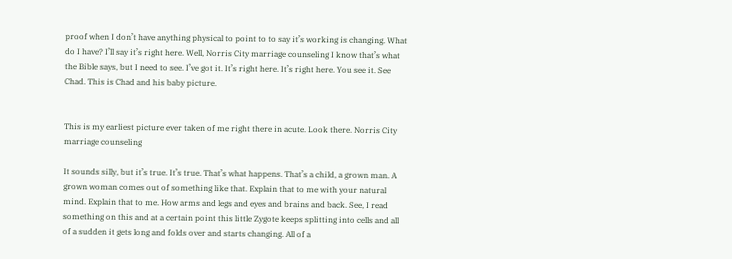proof when I don’t have anything physical to point to to say it’s working is changing. What do I have? I’ll say it’s right here. Well, Norris City marriage counseling I know that’s what the Bible says, but I need to see. I’ve got it. It’s right here. It’s right here. You see it. See Chad. This is Chad and his baby picture.


This is my earliest picture ever taken of me right there in acute. Look there. Norris City marriage counseling

It sounds silly, but it’s true. It’s true. That’s what happens. That’s a child, a grown man. A grown woman comes out of something like that. Explain that to me with your natural mind. Explain that to me. How arms and legs and eyes and brains and back. See, I read something on this and at a certain point this little Zygote keeps splitting into cells and all of a sudden it gets long and folds over and starts changing. All of a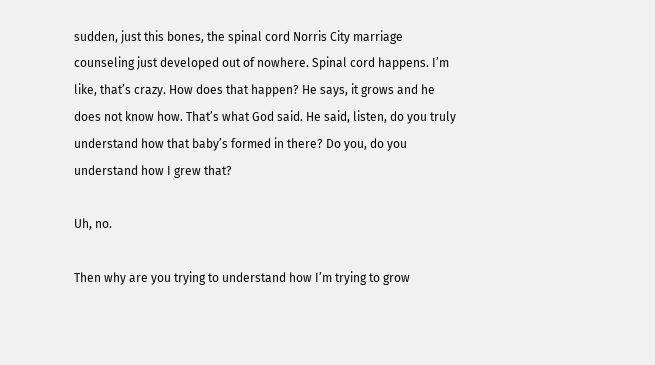sudden, just this bones, the spinal cord Norris City marriage counseling just developed out of nowhere. Spinal cord happens. I’m like, that’s crazy. How does that happen? He says, it grows and he does not know how. That’s what God said. He said, listen, do you truly understand how that baby’s formed in there? Do you, do you understand how I grew that?

Uh, no.

Then why are you trying to understand how I’m trying to grow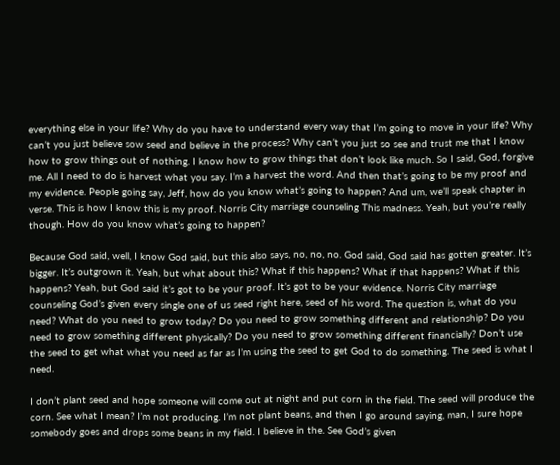everything else in your life? Why do you have to understand every way that I’m going to move in your life? Why can’t you just believe sow seed and believe in the process? Why can’t you just so see and trust me that I know how to grow things out of nothing. I know how to grow things that don’t look like much. So I said, God, forgive me. All I need to do is harvest what you say. I’m a harvest the word. And then that’s going to be my proof and my evidence. People going say, Jeff, how do you know what’s going to happen? And um, we’ll speak chapter in verse. This is how I know this is my proof. Norris City marriage counseling This madness. Yeah, but you’re really though. How do you know what’s going to happen?

Because God said, well, I know God said, but this also says, no, no, no. God said, God said has gotten greater. It’s bigger. It’s outgrown it. Yeah, but what about this? What if this happens? What if that happens? What if this happens? Yeah, but God said it’s got to be your proof. It’s got to be your evidence. Norris City marriage counseling God’s given every single one of us seed right here, seed of his word. The question is, what do you need? What do you need to grow today? Do you need to grow something different and relationship? Do you need to grow something different physically? Do you need to grow something different financially? Don’t use the seed to get what what you need as far as I’m using the seed to get God to do something. The seed is what I need.

I don’t plant seed and hope someone will come out at night and put corn in the field. The seed will produce the corn. See what I mean? I’m not producing. I’m not plant beans, and then I go around saying, man, I sure hope somebody goes and drops some beans in my field. I believe in the. See God’s given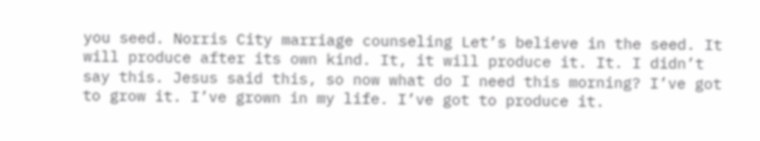you seed. Norris City marriage counseling Let’s believe in the seed. It will produce after its own kind. It, it will produce it. It. I didn’t say this. Jesus said this, so now what do I need this morning? I’ve got to grow it. I’ve grown in my life. I’ve got to produce it.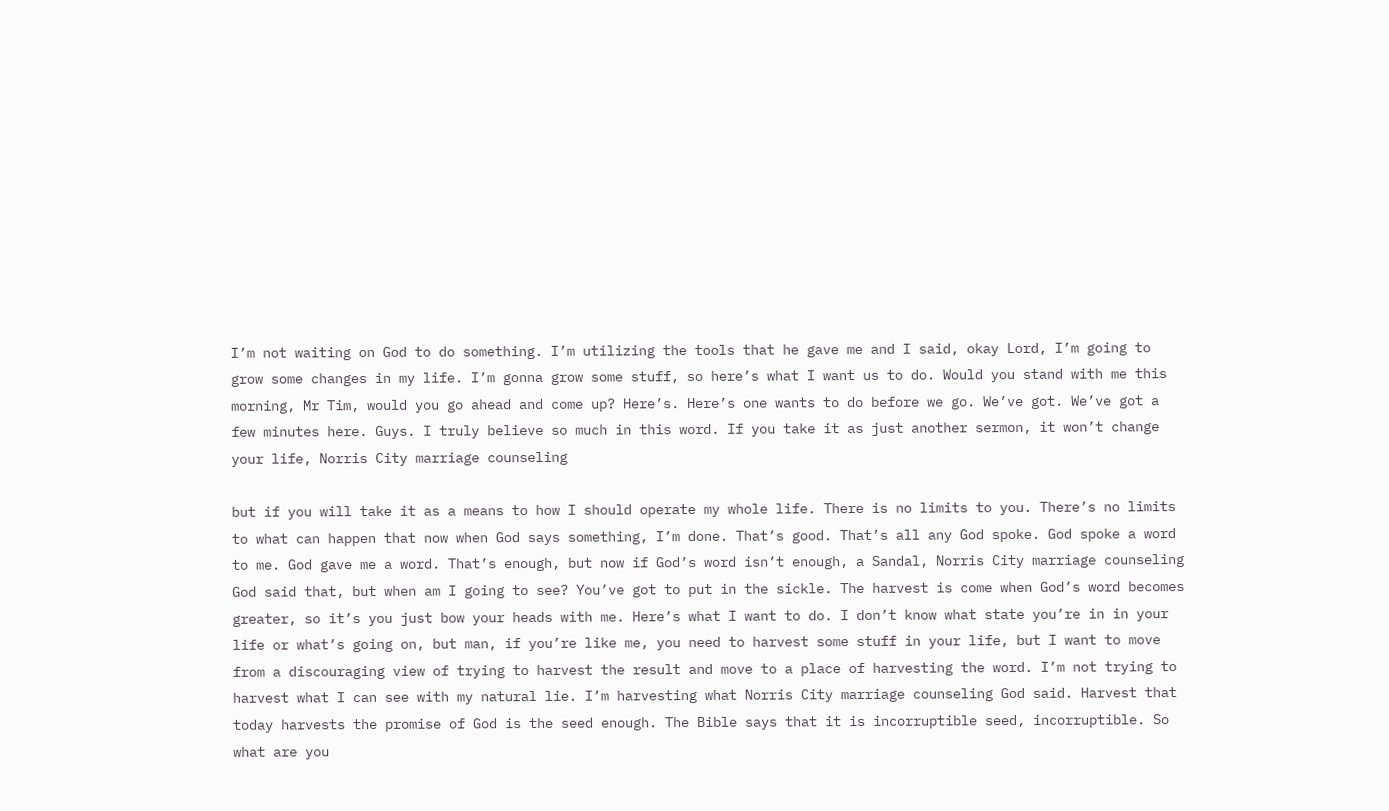I’m not waiting on God to do something. I’m utilizing the tools that he gave me and I said, okay Lord, I’m going to grow some changes in my life. I’m gonna grow some stuff, so here’s what I want us to do. Would you stand with me this morning, Mr Tim, would you go ahead and come up? Here’s. Here’s one wants to do before we go. We’ve got. We’ve got a few minutes here. Guys. I truly believe so much in this word. If you take it as just another sermon, it won’t change your life, Norris City marriage counseling

but if you will take it as a means to how I should operate my whole life. There is no limits to you. There’s no limits to what can happen that now when God says something, I’m done. That’s good. That’s all any God spoke. God spoke a word to me. God gave me a word. That’s enough, but now if God’s word isn’t enough, a Sandal, Norris City marriage counseling God said that, but when am I going to see? You’ve got to put in the sickle. The harvest is come when God’s word becomes greater, so it’s you just bow your heads with me. Here’s what I want to do. I don’t know what state you’re in in your life or what’s going on, but man, if you’re like me, you need to harvest some stuff in your life, but I want to move from a discouraging view of trying to harvest the result and move to a place of harvesting the word. I’m not trying to harvest what I can see with my natural lie. I’m harvesting what Norris City marriage counseling God said. Harvest that today harvests the promise of God is the seed enough. The Bible says that it is incorruptible seed, incorruptible. So what are you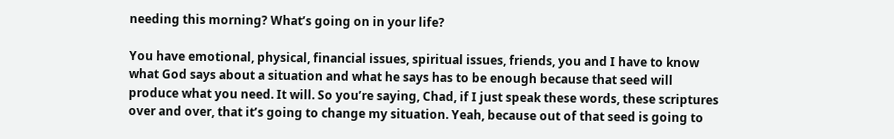needing this morning? What’s going on in your life?

You have emotional, physical, financial issues, spiritual issues, friends, you and I have to know what God says about a situation and what he says has to be enough because that seed will produce what you need. It will. So you’re saying, Chad, if I just speak these words, these scriptures over and over, that it’s going to change my situation. Yeah, because out of that seed is going to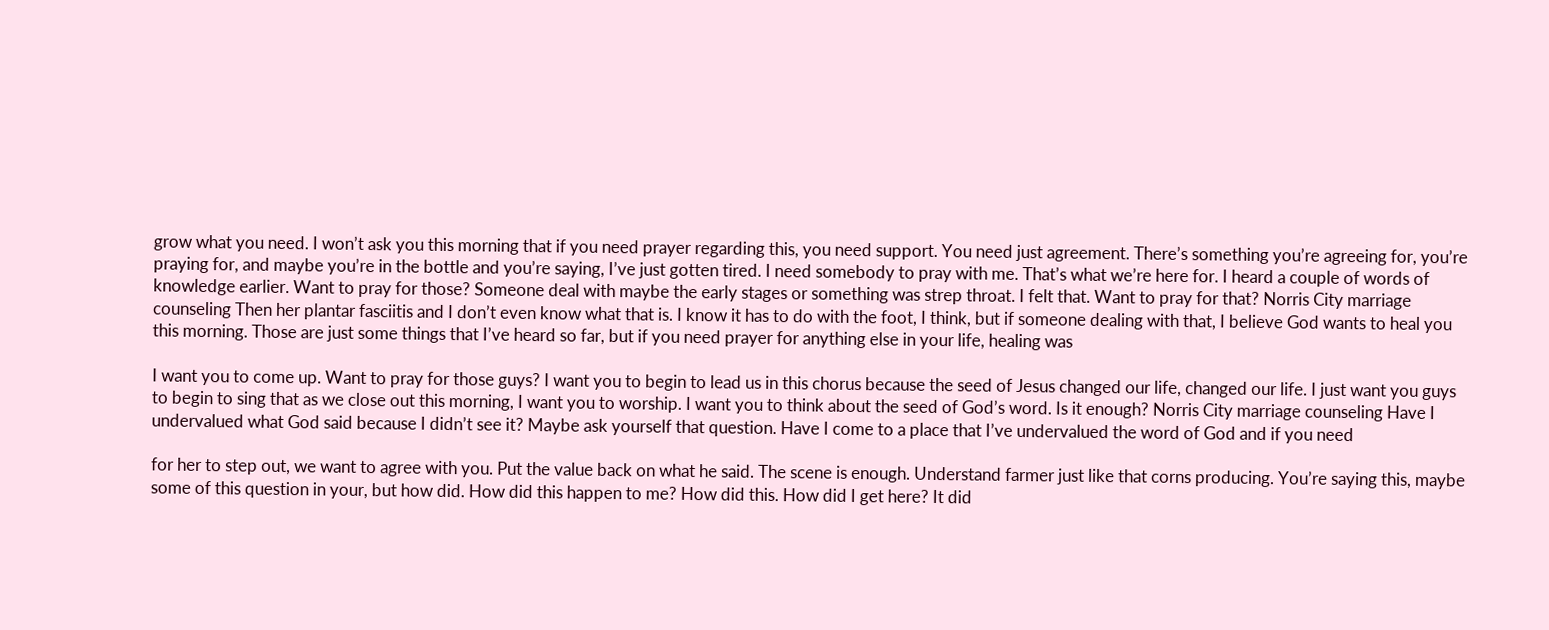grow what you need. I won’t ask you this morning that if you need prayer regarding this, you need support. You need just agreement. There’s something you’re agreeing for, you’re praying for, and maybe you’re in the bottle and you’re saying, I’ve just gotten tired. I need somebody to pray with me. That’s what we’re here for. I heard a couple of words of knowledge earlier. Want to pray for those? Someone deal with maybe the early stages or something was strep throat. I felt that. Want to pray for that? Norris City marriage counseling Then her plantar fasciitis and I don’t even know what that is. I know it has to do with the foot, I think, but if someone dealing with that, I believe God wants to heal you this morning. Those are just some things that I’ve heard so far, but if you need prayer for anything else in your life, healing was

I want you to come up. Want to pray for those guys? I want you to begin to lead us in this chorus because the seed of Jesus changed our life, changed our life. I just want you guys to begin to sing that as we close out this morning, I want you to worship. I want you to think about the seed of God’s word. Is it enough? Norris City marriage counseling Have I undervalued what God said because I didn’t see it? Maybe ask yourself that question. Have I come to a place that I’ve undervalued the word of God and if you need

for her to step out, we want to agree with you. Put the value back on what he said. The scene is enough. Understand farmer just like that corns producing. You’re saying this, maybe some of this question in your, but how did. How did this happen to me? How did this. How did I get here? It did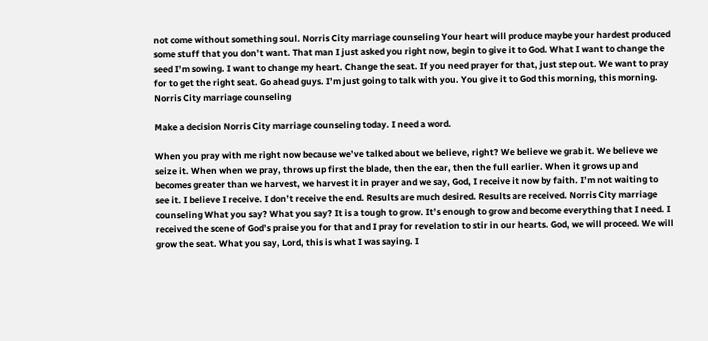not come without something soul. Norris City marriage counseling Your heart will produce maybe your hardest produced some stuff that you don’t want. That man I just asked you right now, begin to give it to God. What I want to change the seed I’m sowing. I want to change my heart. Change the seat. If you need prayer for that, just step out. We want to pray for to get the right seat. Go ahead guys. I’m just going to talk with you. You give it to God this morning, this morning. Norris City marriage counseling

Make a decision Norris City marriage counseling today. I need a word.

When you pray with me right now because we’ve talked about we believe, right? We believe we grab it. We believe we seize it. When when we pray, throws up first the blade, then the ear, then the full earlier. When it grows up and becomes greater than we harvest, we harvest it in prayer and we say, God, I receive it now by faith. I’m not waiting to see it. I believe I receive. I don’t receive the end. Results are much desired. Results are received. Norris City marriage counseling What you say? What you say? It is a tough to grow. It’s enough to grow and become everything that I need. I received the scene of God’s praise you for that and I pray for revelation to stir in our hearts. God, we will proceed. We will grow the seat. What you say, Lord, this is what I was saying. I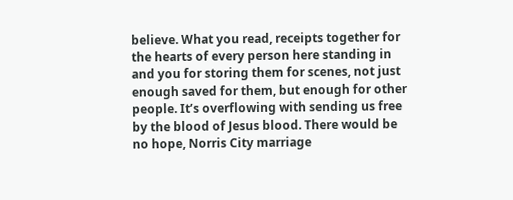believe. What you read, receipts together for the hearts of every person here standing in and you for storing them for scenes, not just enough saved for them, but enough for other people. It’s overflowing with sending us free by the blood of Jesus blood. There would be no hope, Norris City marriage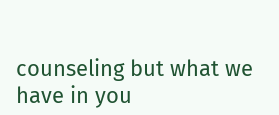counseling but what we have in you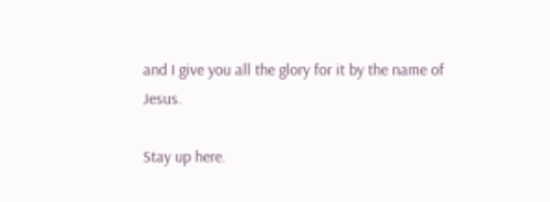and I give you all the glory for it by the name of Jesus.

Stay up here.